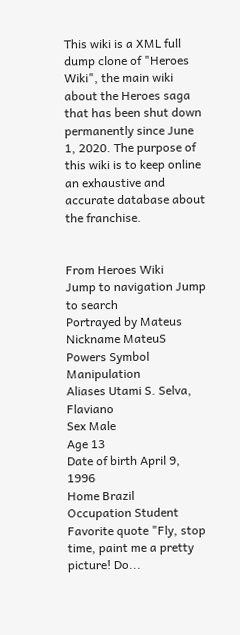This wiki is a XML full dump clone of "Heroes Wiki", the main wiki about the Heroes saga that has been shut down permanently since June 1, 2020. The purpose of this wiki is to keep online an exhaustive and accurate database about the franchise.


From Heroes Wiki
Jump to navigation Jump to search
Portrayed by Mateus
Nickname MateuS
Powers Symbol Manipulation
Aliases Utami S. Selva, Flaviano
Sex Male
Age 13
Date of birth April 9, 1996
Home Brazil
Occupation Student
Favorite quote "Fly, stop time, paint me a pretty picture! Do...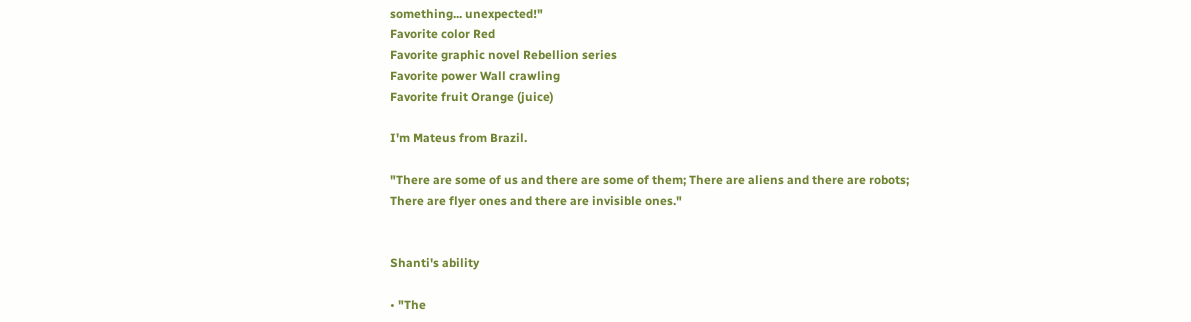something... unexpected!"
Favorite color Red
Favorite graphic novel Rebellion series
Favorite power Wall crawling
Favorite fruit Orange (juice)

I'm Mateus from Brazil.

"There are some of us and there are some of them; There are aliens and there are robots; There are flyer ones and there are invisible ones."


Shanti's ability

• "The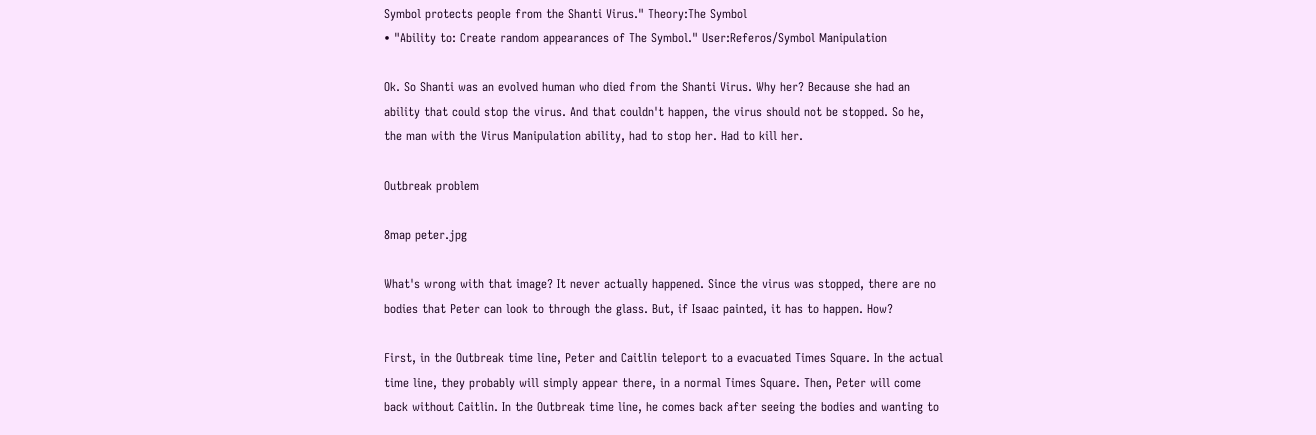Symbol protects people from the Shanti Virus." Theory:The Symbol
• "Ability to: Create random appearances of The Symbol." User:Referos/Symbol Manipulation

Ok. So Shanti was an evolved human who died from the Shanti Virus. Why her? Because she had an ability that could stop the virus. And that couldn't happen, the virus should not be stopped. So he, the man with the Virus Manipulation ability, had to stop her. Had to kill her.

Outbreak problem

8map peter.jpg

What's wrong with that image? It never actually happened. Since the virus was stopped, there are no bodies that Peter can look to through the glass. But, if Isaac painted, it has to happen. How?

First, in the Outbreak time line, Peter and Caitlin teleport to a evacuated Times Square. In the actual time line, they probably will simply appear there, in a normal Times Square. Then, Peter will come back without Caitlin. In the Outbreak time line, he comes back after seeing the bodies and wanting to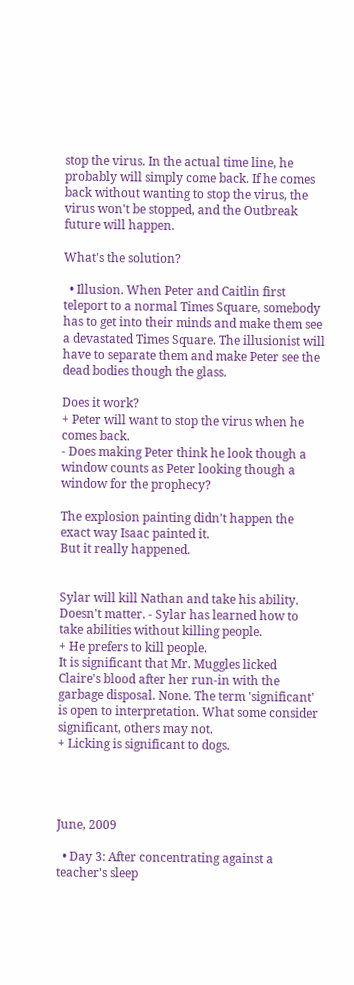stop the virus. In the actual time line, he probably will simply come back. If he comes back without wanting to stop the virus, the virus won't be stopped, and the Outbreak future will happen.

What's the solution?

  • Illusion. When Peter and Caitlin first teleport to a normal Times Square, somebody has to get into their minds and make them see a devastated Times Square. The illusionist will have to separate them and make Peter see the dead bodies though the glass.

Does it work?
+ Peter will want to stop the virus when he comes back.
- Does making Peter think he look though a window counts as Peter looking though a window for the prophecy?

The explosion painting didn't happen the exact way Isaac painted it.
But it really happened.


Sylar will kill Nathan and take his ability. Doesn't matter. - Sylar has learned how to take abilities without killing people.
+ He prefers to kill people.
It is significant that Mr. Muggles licked Claire's blood after her run-in with the garbage disposal. None. The term 'significant' is open to interpretation. What some consider significant, others may not.
+ Licking is significant to dogs.




June, 2009

  • Day 3: After concentrating against a teacher's sleep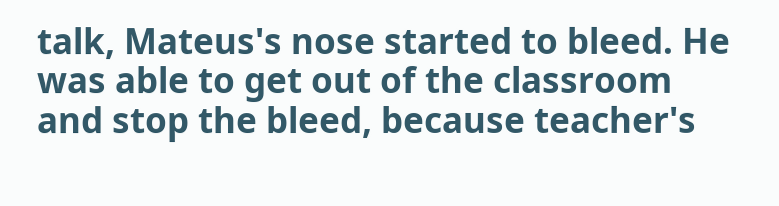talk, Mateus's nose started to bleed. He was able to get out of the classroom and stop the bleed, because teacher's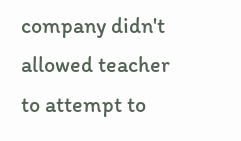company didn't allowed teacher to attempt to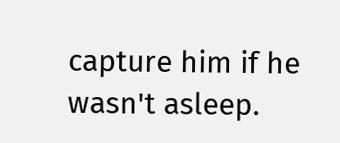capture him if he wasn't asleep.